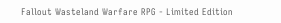Fallout Wasteland Warfare RPG - Limited Edition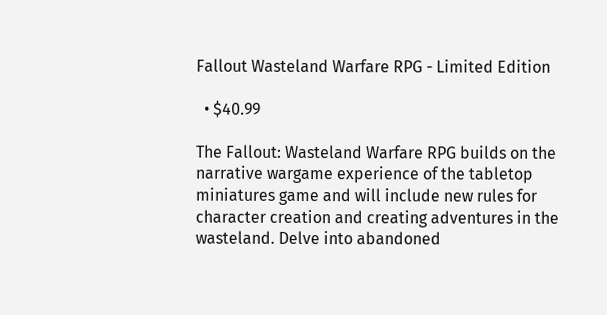Fallout Wasteland Warfare RPG - Limited Edition

  • $40.99

The Fallout: Wasteland Warfare RPG builds on the narrative wargame experience of the tabletop miniatures game and will include new rules for character creation and creating adventures in the wasteland. Delve into abandoned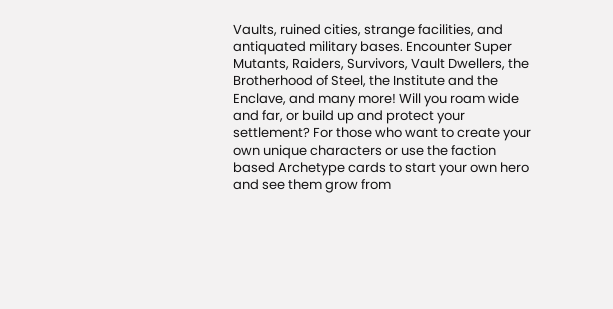Vaults, ruined cities, strange facilities, and antiquated military bases. Encounter Super Mutants, Raiders, Survivors, Vault Dwellers, the Brotherhood of Steel, the Institute and the Enclave, and many more! Will you roam wide and far, or build up and protect your settlement? For those who want to create your own unique characters or use the faction based Archetype cards to start your own hero and see them grow from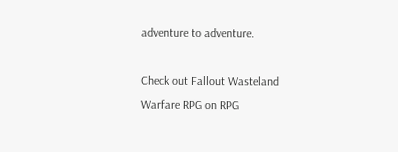adventure to adventure.

Check out Fallout Wasteland Warfare RPG on RPG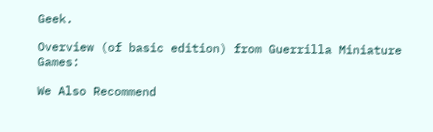Geek.

Overview (of basic edition) from Guerrilla Miniature Games:

We Also Recommend